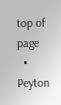top of page
  • Peyton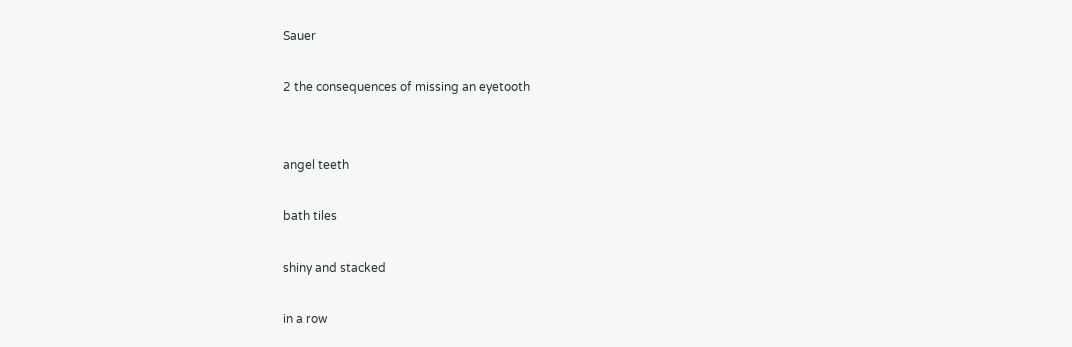Sauer

2 the consequences of missing an eyetooth


angel teeth

bath tiles

shiny and stacked

in a row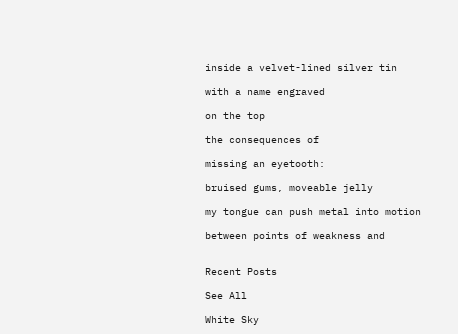inside a velvet-lined silver tin

with a name engraved

on the top

the consequences of

missing an eyetooth:

bruised gums, moveable jelly

my tongue can push metal into motion

between points of weakness and


Recent Posts

See All

White Sky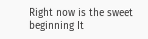Right now is the sweet beginning It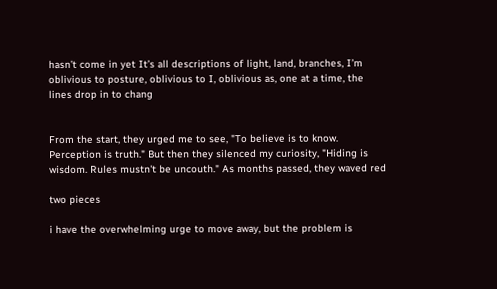hasn’t come in yet It’s all descriptions of light, land, branches, I’m oblivious to posture, oblivious to I, oblivious as, one at a time, the lines drop in to chang


From the start, they urged me to see, "To believe is to know. Perception is truth." But then they silenced my curiosity, "Hiding is wisdom. Rules mustn't be uncouth." As months passed, they waved red

two pieces

i have the overwhelming urge to move away, but the problem is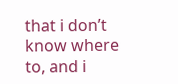that i don’t know where to, and i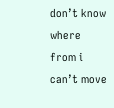don’t know where from i can’t move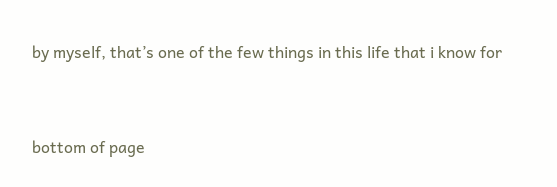by myself, that’s one of the few things in this life that i know for


bottom of page